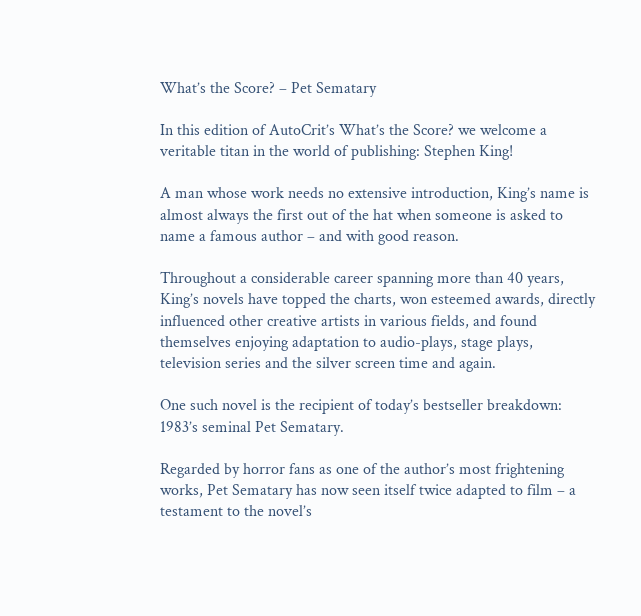What’s the Score? – Pet Sematary

In this edition of AutoCrit’s What’s the Score? we welcome a veritable titan in the world of publishing: Stephen King!

A man whose work needs no extensive introduction, King’s name is almost always the first out of the hat when someone is asked to name a famous author – and with good reason.

Throughout a considerable career spanning more than 40 years, King’s novels have topped the charts, won esteemed awards, directly influenced other creative artists in various fields, and found themselves enjoying adaptation to audio-plays, stage plays, television series and the silver screen time and again.

One such novel is the recipient of today’s bestseller breakdown: 1983’s seminal Pet Sematary.

Regarded by horror fans as one of the author’s most frightening works, Pet Sematary has now seen itself twice adapted to film – a testament to the novel’s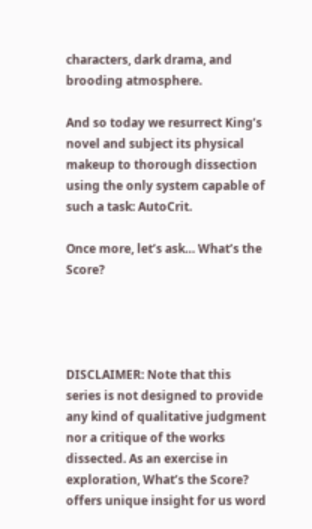characters, dark drama, and brooding atmosphere.

And so today we resurrect King’s novel and subject its physical makeup to thorough dissection using the only system capable of such a task: AutoCrit.

Once more, let’s ask… What’s the Score?




DISCLAIMER: Note that this series is not designed to provide any kind of qualitative judgment nor a critique of the works dissected. As an exercise in exploration, What’s the Score? offers unique insight for us word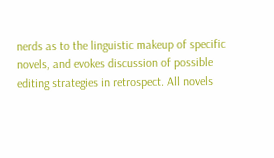nerds as to the linguistic makeup of specific novels, and evokes discussion of possible editing strategies in retrospect. All novels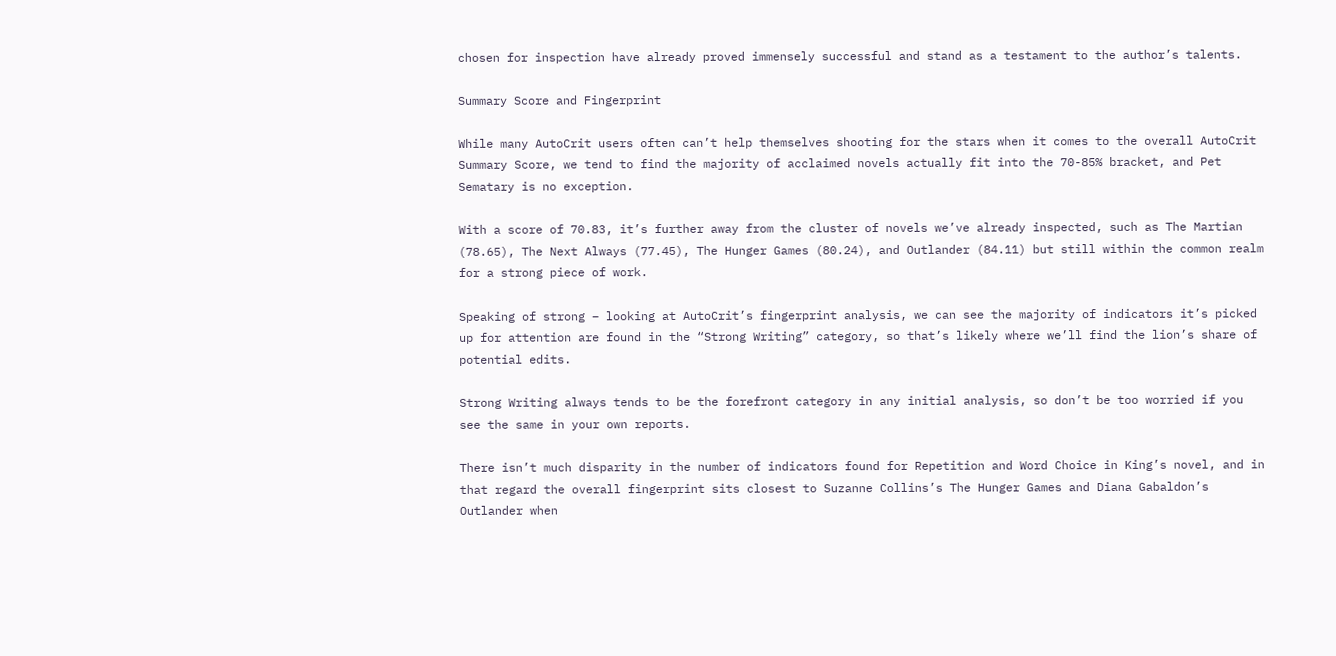chosen for inspection have already proved immensely successful and stand as a testament to the author’s talents.

Summary Score and Fingerprint

While many AutoCrit users often can’t help themselves shooting for the stars when it comes to the overall AutoCrit Summary Score, we tend to find the majority of acclaimed novels actually fit into the 70-85% bracket, and Pet Sematary is no exception.

With a score of 70.83, it’s further away from the cluster of novels we’ve already inspected, such as The Martian (78.65), The Next Always (77.45), The Hunger Games (80.24), and Outlander (84.11) but still within the common realm for a strong piece of work.

Speaking of strong – looking at AutoCrit’s fingerprint analysis, we can see the majority of indicators it’s picked up for attention are found in the “Strong Writing” category, so that’s likely where we’ll find the lion’s share of potential edits.

Strong Writing always tends to be the forefront category in any initial analysis, so don’t be too worried if you see the same in your own reports.

There isn’t much disparity in the number of indicators found for Repetition and Word Choice in King’s novel, and in that regard the overall fingerprint sits closest to Suzanne Collins’s The Hunger Games and Diana Gabaldon’s Outlander when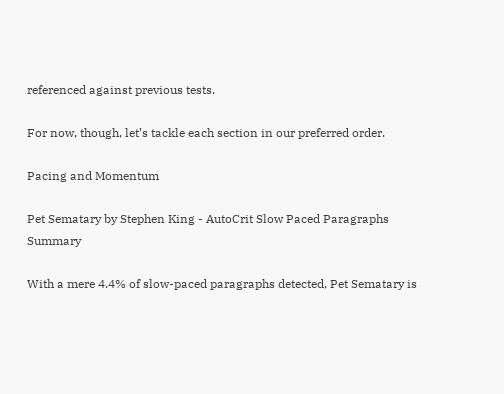referenced against previous tests.

For now, though, let’s tackle each section in our preferred order.

Pacing and Momentum

Pet Sematary by Stephen King - AutoCrit Slow Paced Paragraphs Summary

With a mere 4.4% of slow-paced paragraphs detected, Pet Sematary is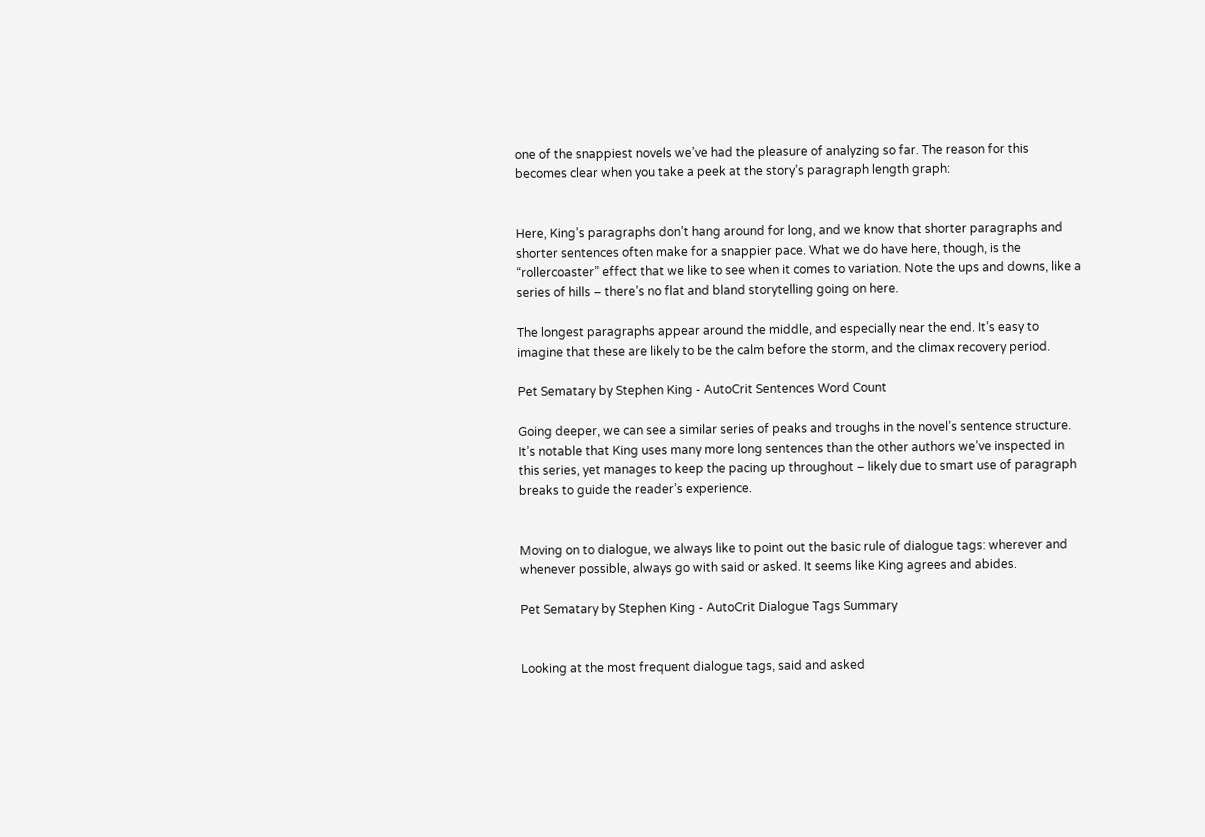one of the snappiest novels we’ve had the pleasure of analyzing so far. The reason for this becomes clear when you take a peek at the story’s paragraph length graph:


Here, King’s paragraphs don’t hang around for long, and we know that shorter paragraphs and shorter sentences often make for a snappier pace. What we do have here, though, is the “rollercoaster” effect that we like to see when it comes to variation. Note the ups and downs, like a series of hills – there’s no flat and bland storytelling going on here.

The longest paragraphs appear around the middle, and especially near the end. It’s easy to imagine that these are likely to be the calm before the storm, and the climax recovery period.

Pet Sematary by Stephen King - AutoCrit Sentences Word Count

Going deeper, we can see a similar series of peaks and troughs in the novel’s sentence structure. It’s notable that King uses many more long sentences than the other authors we’ve inspected in this series, yet manages to keep the pacing up throughout – likely due to smart use of paragraph breaks to guide the reader’s experience.


Moving on to dialogue, we always like to point out the basic rule of dialogue tags: wherever and whenever possible, always go with said or asked. It seems like King agrees and abides.

Pet Sematary by Stephen King - AutoCrit Dialogue Tags Summary


Looking at the most frequent dialogue tags, said and asked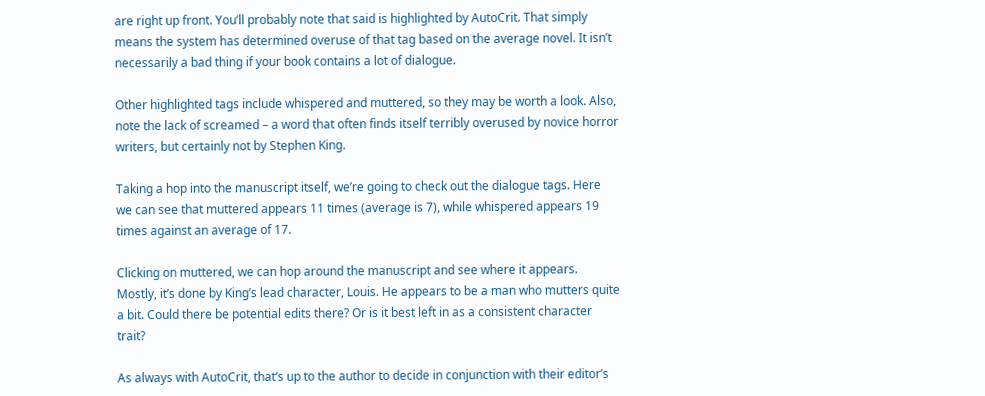are right up front. You’ll probably note that said is highlighted by AutoCrit. That simply means the system has determined overuse of that tag based on the average novel. It isn’t necessarily a bad thing if your book contains a lot of dialogue.

Other highlighted tags include whispered and muttered, so they may be worth a look. Also, note the lack of screamed – a word that often finds itself terribly overused by novice horror writers, but certainly not by Stephen King.

Taking a hop into the manuscript itself, we’re going to check out the dialogue tags. Here we can see that muttered appears 11 times (average is 7), while whispered appears 19 times against an average of 17.

Clicking on muttered, we can hop around the manuscript and see where it appears. Mostly, it’s done by King’s lead character, Louis. He appears to be a man who mutters quite a bit. Could there be potential edits there? Or is it best left in as a consistent character trait?

As always with AutoCrit, that’s up to the author to decide in conjunction with their editor’s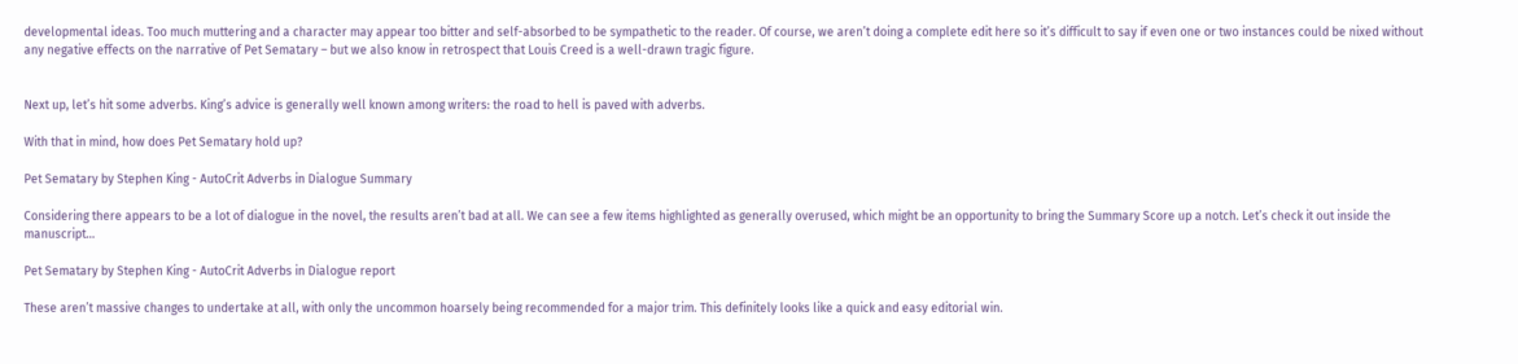developmental ideas. Too much muttering and a character may appear too bitter and self-absorbed to be sympathetic to the reader. Of course, we aren’t doing a complete edit here so it’s difficult to say if even one or two instances could be nixed without any negative effects on the narrative of Pet Sematary – but we also know in retrospect that Louis Creed is a well-drawn tragic figure.


Next up, let’s hit some adverbs. King’s advice is generally well known among writers: the road to hell is paved with adverbs.

With that in mind, how does Pet Sematary hold up?

Pet Sematary by Stephen King - AutoCrit Adverbs in Dialogue Summary

Considering there appears to be a lot of dialogue in the novel, the results aren’t bad at all. We can see a few items highlighted as generally overused, which might be an opportunity to bring the Summary Score up a notch. Let’s check it out inside the manuscript…

Pet Sematary by Stephen King - AutoCrit Adverbs in Dialogue report

These aren’t massive changes to undertake at all, with only the uncommon hoarsely being recommended for a major trim. This definitely looks like a quick and easy editorial win.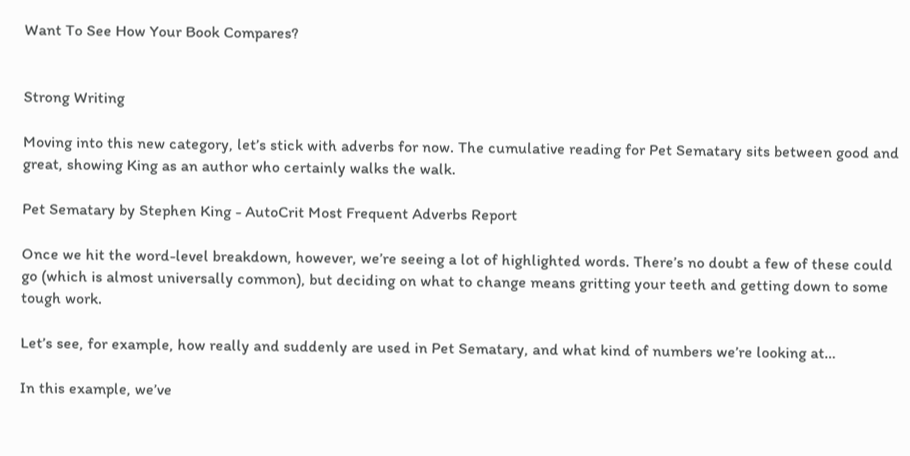Want To See How Your Book Compares?


Strong Writing

Moving into this new category, let’s stick with adverbs for now. The cumulative reading for Pet Sematary sits between good and great, showing King as an author who certainly walks the walk.

Pet Sematary by Stephen King - AutoCrit Most Frequent Adverbs Report

Once we hit the word-level breakdown, however, we’re seeing a lot of highlighted words. There’s no doubt a few of these could go (which is almost universally common), but deciding on what to change means gritting your teeth and getting down to some tough work.

Let’s see, for example, how really and suddenly are used in Pet Sematary, and what kind of numbers we’re looking at…

In this example, we’ve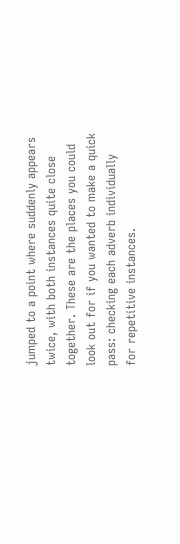jumped to a point where suddenly appears twice, with both instances quite close together. These are the places you could look out for if you wanted to make a quick pass: checking each adverb individually for repetitive instances.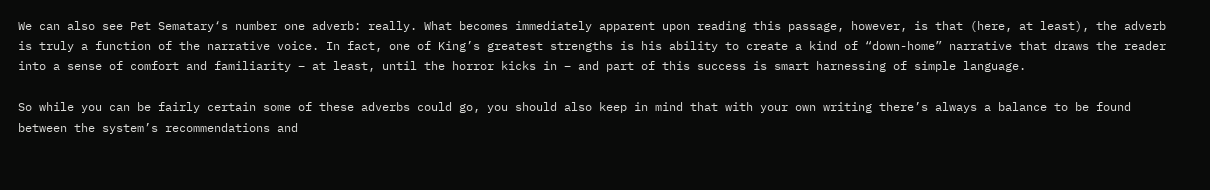We can also see Pet Sematary‘s number one adverb: really. What becomes immediately apparent upon reading this passage, however, is that (here, at least), the adverb is truly a function of the narrative voice. In fact, one of King’s greatest strengths is his ability to create a kind of “down-home” narrative that draws the reader into a sense of comfort and familiarity – at least, until the horror kicks in – and part of this success is smart harnessing of simple language.

So while you can be fairly certain some of these adverbs could go, you should also keep in mind that with your own writing there’s always a balance to be found between the system’s recommendations and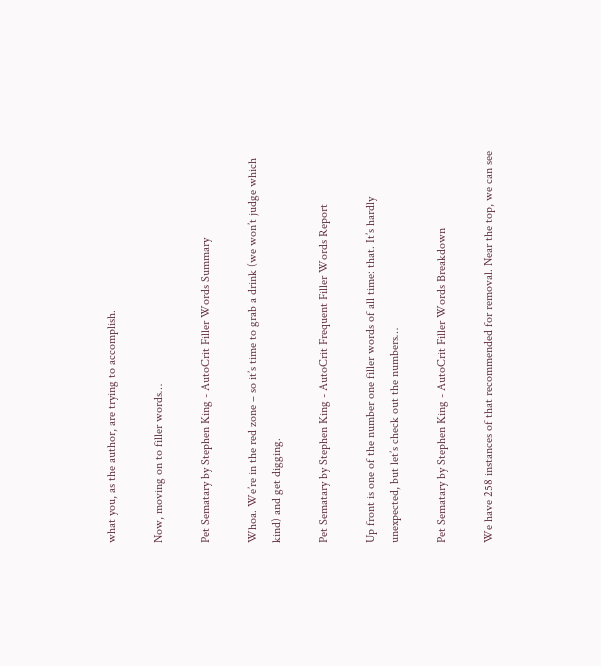what you, as the author, are trying to accomplish.

Now, moving on to filler words…

Pet Sematary by Stephen King - AutoCrit Filler Words Summary

Whoa. We’re in the red zone – so it’s time to grab a drink (we won’t judge which kind) and get digging.

Pet Sematary by Stephen King - AutoCrit Frequent Filler Words Report

Up front is one of the number one filler words of all time: that. It’s hardly unexpected, but let’s check out the numbers…

Pet Sematary by Stephen King - AutoCrit Filler Words Breakdown

We have 258 instances of that recommended for removal. Near the top, we can see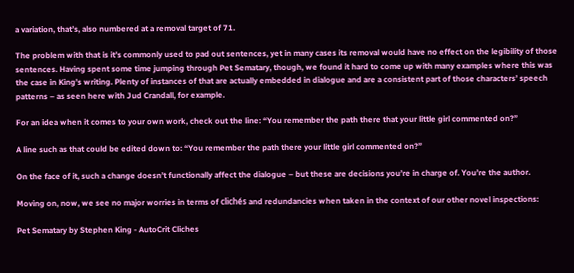a variation, that’s, also numbered at a removal target of 71.

The problem with that is it’s commonly used to pad out sentences, yet in many cases its removal would have no effect on the legibility of those sentences. Having spent some time jumping through Pet Sematary, though, we found it hard to come up with many examples where this was the case in King’s writing. Plenty of instances of that are actually embedded in dialogue and are a consistent part of those characters’ speech patterns – as seen here with Jud Crandall, for example.

For an idea when it comes to your own work, check out the line: “You remember the path there that your little girl commented on?”

A line such as that could be edited down to: “You remember the path there your little girl commented on?”

On the face of it, such a change doesn’t functionally affect the dialogue – but these are decisions you’re in charge of. You’re the author.

Moving on, now, we see no major worries in terms of clichés and redundancies when taken in the context of our other novel inspections:

Pet Sematary by Stephen King - AutoCrit Cliches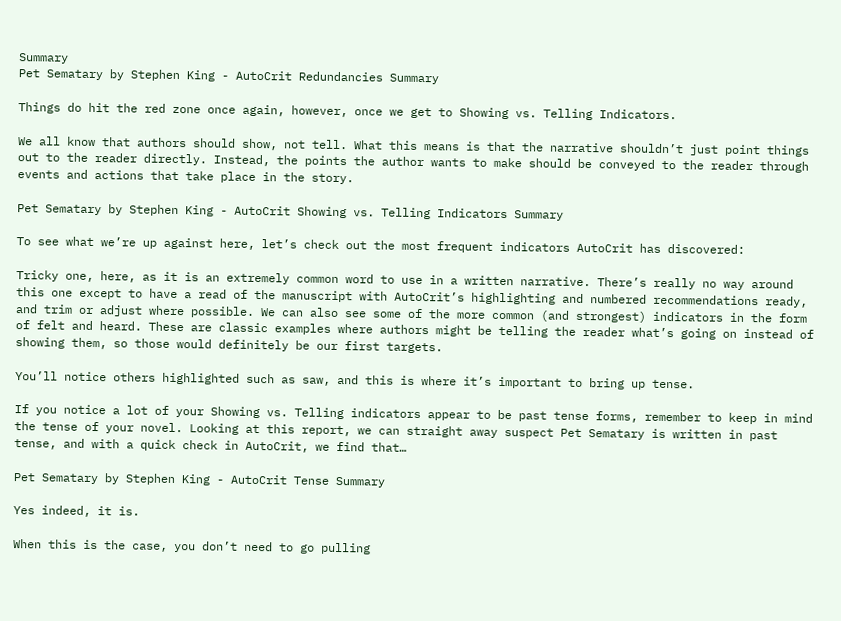Summary
Pet Sematary by Stephen King - AutoCrit Redundancies Summary

Things do hit the red zone once again, however, once we get to Showing vs. Telling Indicators.

We all know that authors should show, not tell. What this means is that the narrative shouldn’t just point things out to the reader directly. Instead, the points the author wants to make should be conveyed to the reader through events and actions that take place in the story.

Pet Sematary by Stephen King - AutoCrit Showing vs. Telling Indicators Summary

To see what we’re up against here, let’s check out the most frequent indicators AutoCrit has discovered:

Tricky one, here, as it is an extremely common word to use in a written narrative. There’s really no way around this one except to have a read of the manuscript with AutoCrit’s highlighting and numbered recommendations ready, and trim or adjust where possible. We can also see some of the more common (and strongest) indicators in the form of felt and heard. These are classic examples where authors might be telling the reader what’s going on instead of showing them, so those would definitely be our first targets.

You’ll notice others highlighted such as saw, and this is where it’s important to bring up tense.

If you notice a lot of your Showing vs. Telling indicators appear to be past tense forms, remember to keep in mind the tense of your novel. Looking at this report, we can straight away suspect Pet Sematary is written in past tense, and with a quick check in AutoCrit, we find that…

Pet Sematary by Stephen King - AutoCrit Tense Summary

Yes indeed, it is.

When this is the case, you don’t need to go pulling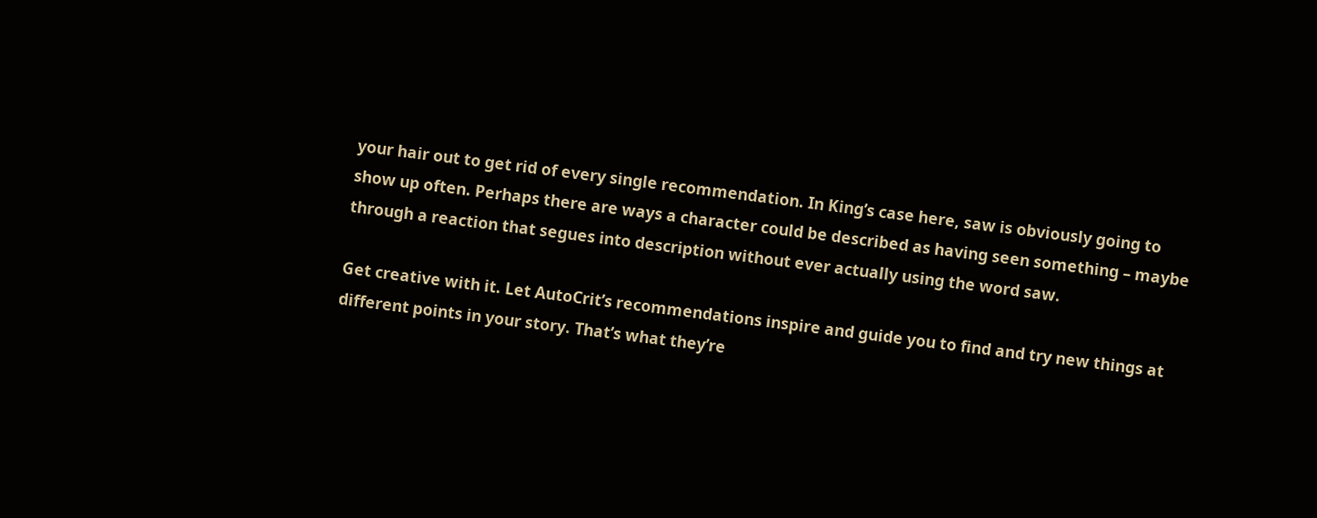your hair out to get rid of every single recommendation. In King’s case here, saw is obviously going to show up often. Perhaps there are ways a character could be described as having seen something – maybe through a reaction that segues into description without ever actually using the word saw.

Get creative with it. Let AutoCrit’s recommendations inspire and guide you to find and try new things at different points in your story. That’s what they’re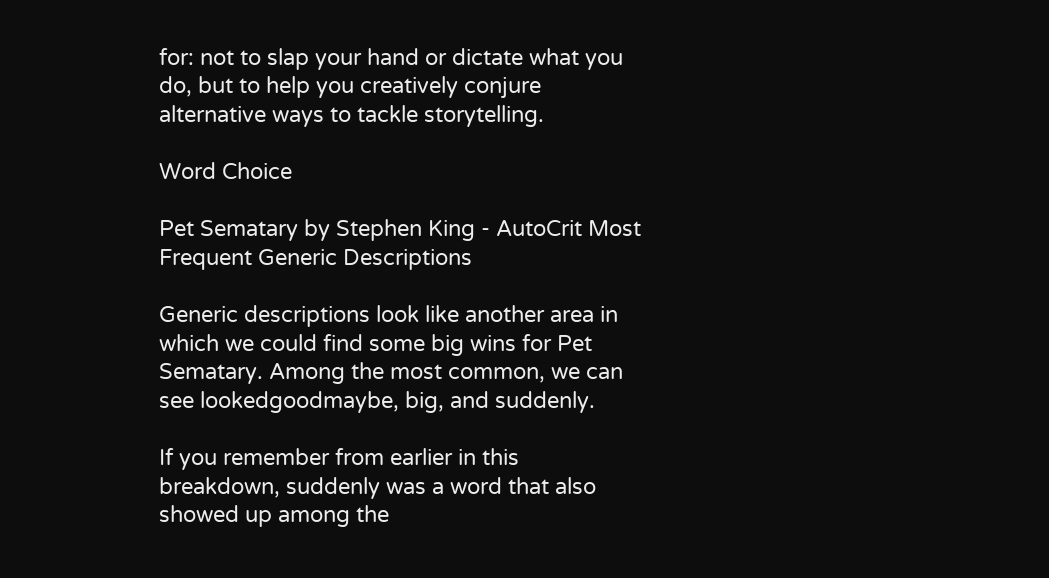for: not to slap your hand or dictate what you do, but to help you creatively conjure alternative ways to tackle storytelling.

Word Choice

Pet Sematary by Stephen King - AutoCrit Most Frequent Generic Descriptions

Generic descriptions look like another area in which we could find some big wins for Pet Sematary. Among the most common, we can see lookedgoodmaybe, big, and suddenly.

If you remember from earlier in this breakdown, suddenly was a word that also showed up among the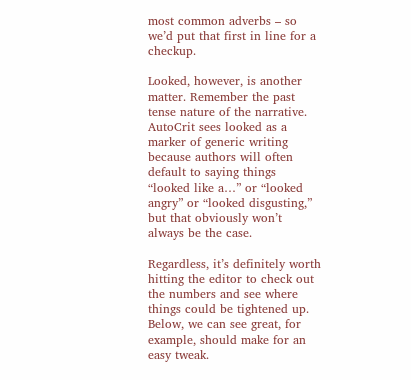most common adverbs – so we’d put that first in line for a checkup.

Looked, however, is another matter. Remember the past tense nature of the narrative. AutoCrit sees looked as a marker of generic writing because authors will often default to saying things “looked like a…” or “looked angry” or “looked disgusting,” but that obviously won’t always be the case.

Regardless, it’s definitely worth hitting the editor to check out the numbers and see where things could be tightened up. Below, we can see great, for example, should make for an easy tweak.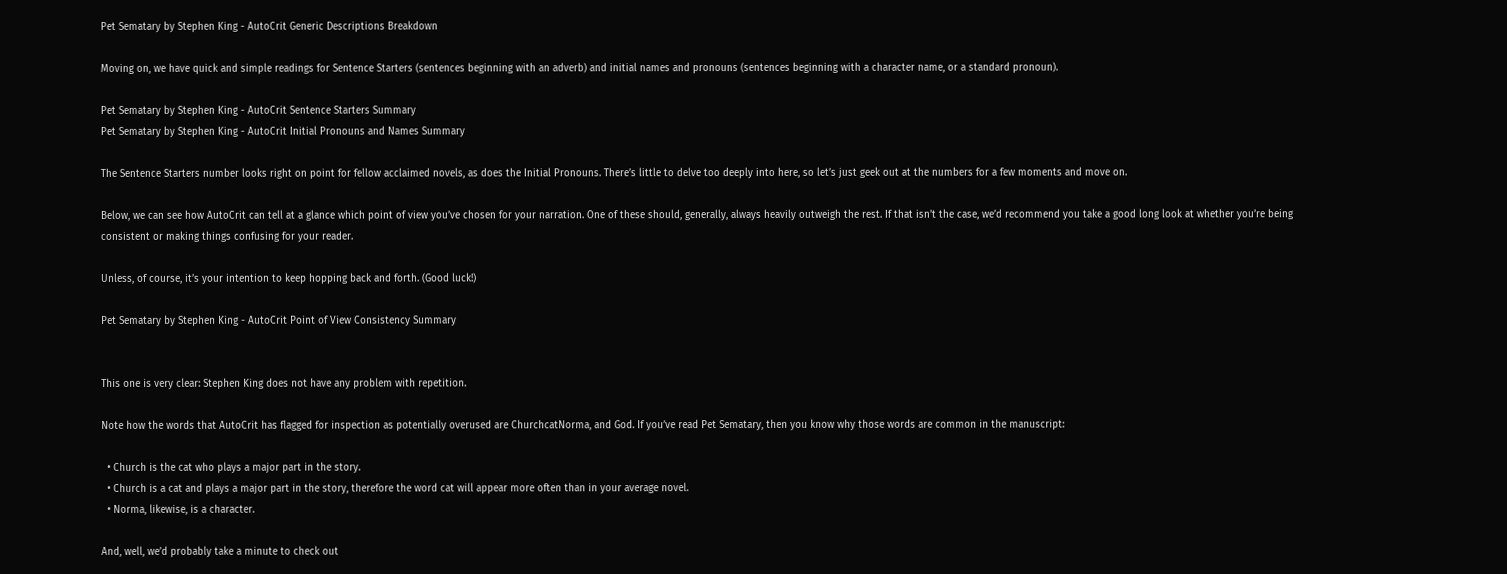Pet Sematary by Stephen King - AutoCrit Generic Descriptions Breakdown

Moving on, we have quick and simple readings for Sentence Starters (sentences beginning with an adverb) and initial names and pronouns (sentences beginning with a character name, or a standard pronoun).

Pet Sematary by Stephen King - AutoCrit Sentence Starters Summary
Pet Sematary by Stephen King - AutoCrit Initial Pronouns and Names Summary

The Sentence Starters number looks right on point for fellow acclaimed novels, as does the Initial Pronouns. There’s little to delve too deeply into here, so let’s just geek out at the numbers for a few moments and move on.

Below, we can see how AutoCrit can tell at a glance which point of view you’ve chosen for your narration. One of these should, generally, always heavily outweigh the rest. If that isn’t the case, we’d recommend you take a good long look at whether you’re being consistent or making things confusing for your reader.

Unless, of course, it’s your intention to keep hopping back and forth. (Good luck!)

Pet Sematary by Stephen King - AutoCrit Point of View Consistency Summary


This one is very clear: Stephen King does not have any problem with repetition.

Note how the words that AutoCrit has flagged for inspection as potentially overused are ChurchcatNorma, and God. If you’ve read Pet Sematary, then you know why those words are common in the manuscript:

  • Church is the cat who plays a major part in the story.
  • Church is a cat and plays a major part in the story, therefore the word cat will appear more often than in your average novel.
  • Norma, likewise, is a character.

And, well, we’d probably take a minute to check out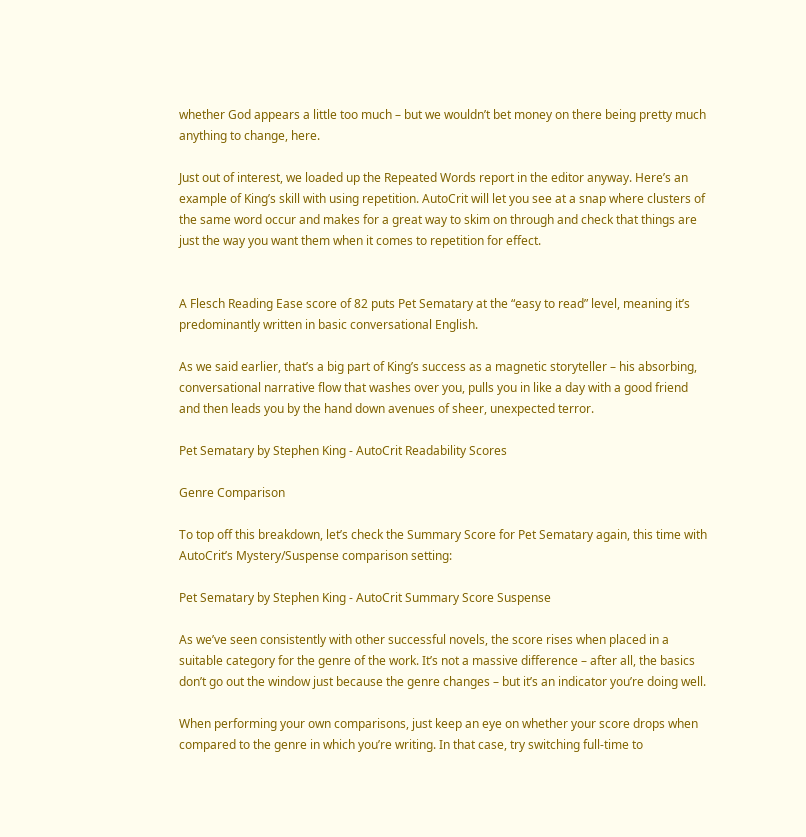whether God appears a little too much – but we wouldn’t bet money on there being pretty much anything to change, here.

Just out of interest, we loaded up the Repeated Words report in the editor anyway. Here’s an example of King’s skill with using repetition. AutoCrit will let you see at a snap where clusters of the same word occur and makes for a great way to skim on through and check that things are just the way you want them when it comes to repetition for effect.


A Flesch Reading Ease score of 82 puts Pet Sematary at the “easy to read” level, meaning it’s predominantly written in basic conversational English.

As we said earlier, that’s a big part of King’s success as a magnetic storyteller – his absorbing, conversational narrative flow that washes over you, pulls you in like a day with a good friend and then leads you by the hand down avenues of sheer, unexpected terror.

Pet Sematary by Stephen King - AutoCrit Readability Scores

Genre Comparison

To top off this breakdown, let’s check the Summary Score for Pet Sematary again, this time with AutoCrit’s Mystery/Suspense comparison setting:

Pet Sematary by Stephen King - AutoCrit Summary Score Suspense

As we’ve seen consistently with other successful novels, the score rises when placed in a suitable category for the genre of the work. It’s not a massive difference – after all, the basics don’t go out the window just because the genre changes – but it’s an indicator you’re doing well.

When performing your own comparisons, just keep an eye on whether your score drops when compared to the genre in which you’re writing. In that case, try switching full-time to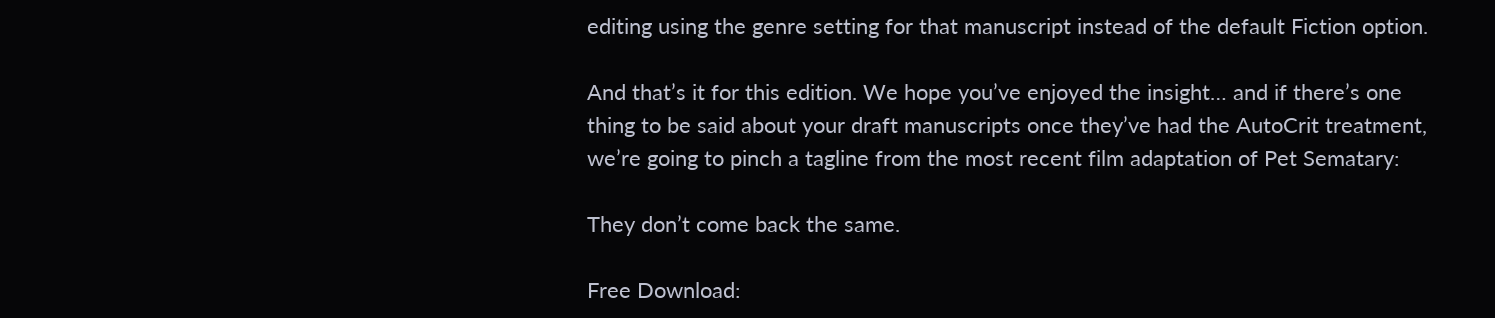editing using the genre setting for that manuscript instead of the default Fiction option.

And that’s it for this edition. We hope you’ve enjoyed the insight… and if there’s one thing to be said about your draft manuscripts once they’ve had the AutoCrit treatment, we’re going to pinch a tagline from the most recent film adaptation of Pet Sematary:

They don’t come back the same.

Free Download: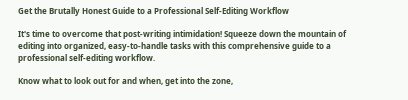Get the Brutally Honest Guide to a Professional Self-Editing Workflow

It's time to overcome that post-writing intimidation! Squeeze down the mountain of editing into organized, easy-to-handle tasks with this comprehensive guide to a professional self-editing workflow.

Know what to look out for and when, get into the zone,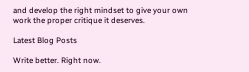and develop the right mindset to give your own work the proper critique it deserves.

Latest Blog Posts

Write better. Right now.